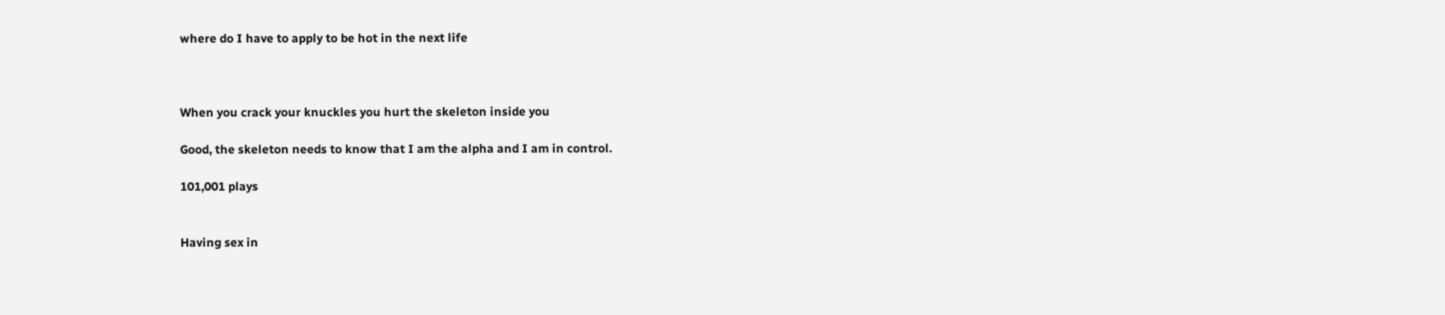where do I have to apply to be hot in the next life



When you crack your knuckles you hurt the skeleton inside you

Good, the skeleton needs to know that I am the alpha and I am in control.

101,001 plays


Having sex in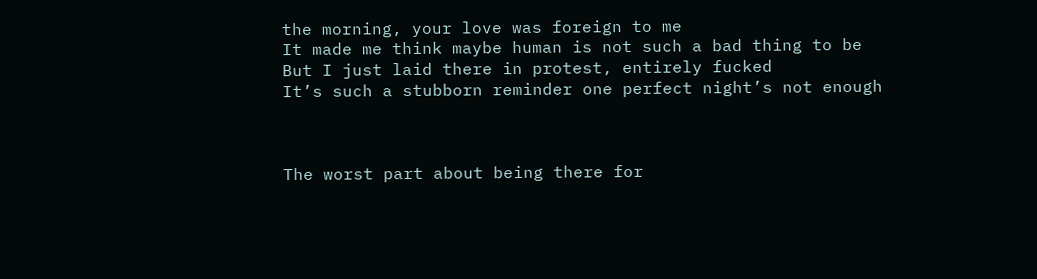the morning, your love was foreign to me
It made me think maybe human is not such a bad thing to be
But I just laid there in protest, entirely fucked
It’s such a stubborn reminder one perfect night’s not enough



The worst part about being there for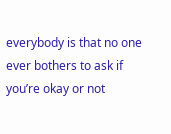everybody is that no one ever bothers to ask if you’re okay or not